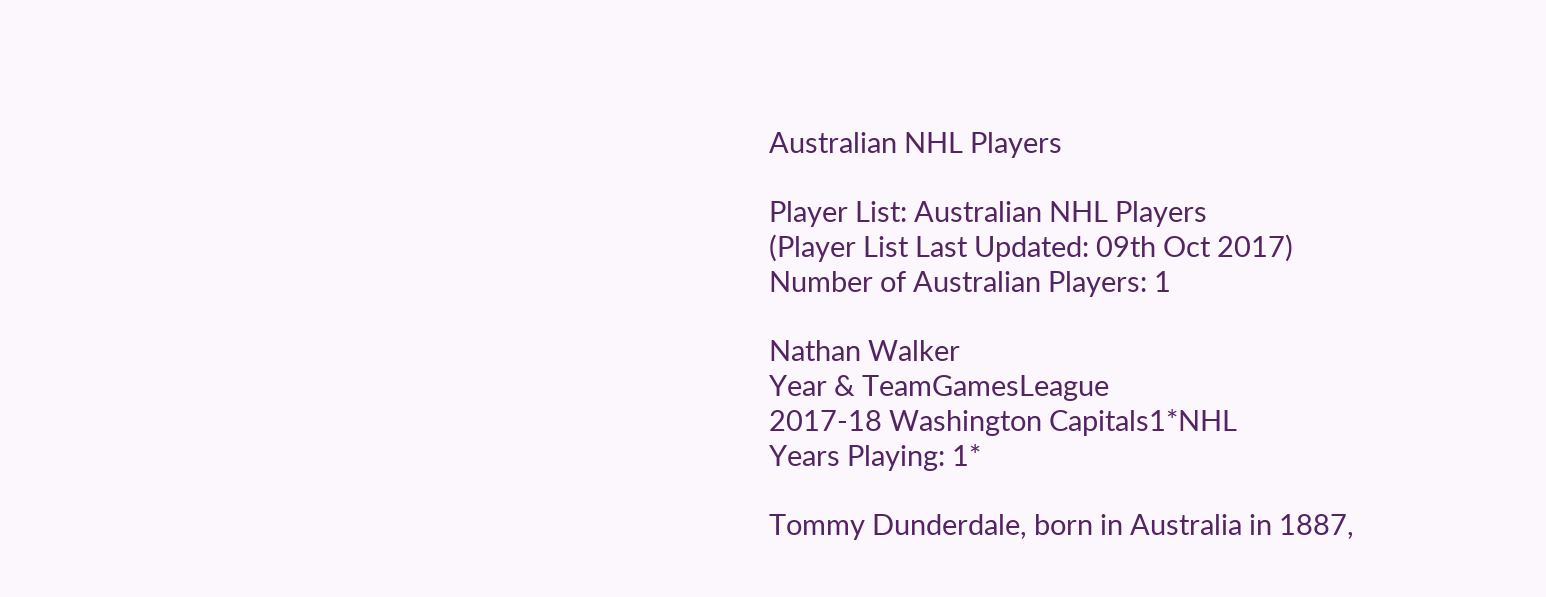Australian NHL Players

Player List: Australian NHL Players
(Player List Last Updated: 09th Oct 2017)
Number of Australian Players: 1

Nathan Walker
Year & TeamGamesLeague
2017-18 Washington Capitals1*NHL
Years Playing: 1*

Tommy Dunderdale, born in Australia in 1887,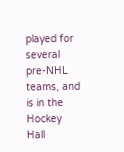played for several pre-NHL teams, and is in the Hockey Hall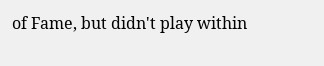of Fame, but didn't play within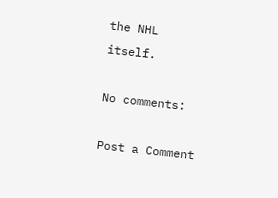the NHL itself.

No comments:

Post a Comment